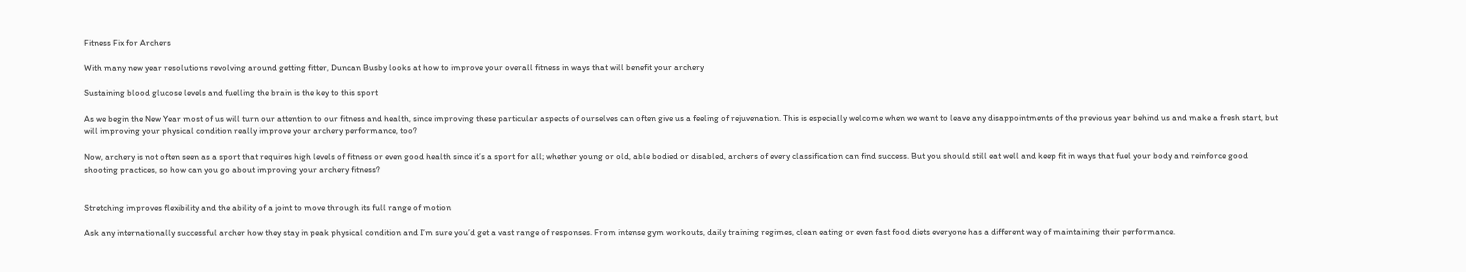Fitness Fix for Archers

With many new year resolutions revolving around getting fitter, Duncan Busby looks at how to improve your overall fitness in ways that will benefit your archery

Sustaining blood glucose levels and fuelling the brain is the key to this sport

As we begin the New Year most of us will turn our attention to our fitness and health, since improving these particular aspects of ourselves can often give us a feeling of rejuvenation. This is especially welcome when we want to leave any disappointments of the previous year behind us and make a fresh start, but will improving your physical condition really improve your archery performance, too?

Now, archery is not often seen as a sport that requires high levels of fitness or even good health since it’s a sport for all; whether young or old, able bodied or disabled, archers of every classification can find success. But you should still eat well and keep fit in ways that fuel your body and reinforce good shooting practices, so how can you go about improving your archery fitness?


Stretching improves flexibility and the ability of a joint to move through its full range of motion

Ask any internationally successful archer how they stay in peak physical condition and I’m sure you’d get a vast range of responses. From intense gym workouts, daily training regimes, clean eating or even fast food diets everyone has a different way of maintaining their performance.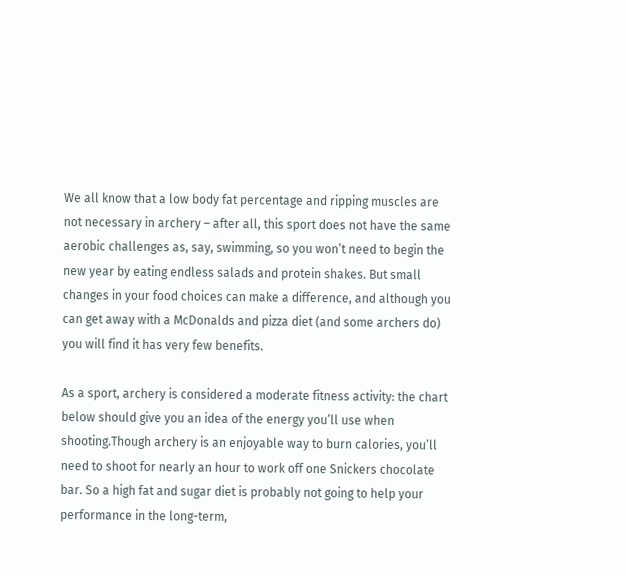We all know that a low body fat percentage and ripping muscles are not necessary in archery – after all, this sport does not have the same aerobic challenges as, say, swimming, so you won’t need to begin the new year by eating endless salads and protein shakes. But small changes in your food choices can make a difference, and although you can get away with a McDonalds and pizza diet (and some archers do) you will find it has very few benefits.

As a sport, archery is considered a moderate fitness activity: the chart below should give you an idea of the energy you’ll use when shooting.Though archery is an enjoyable way to burn calories, you’ll need to shoot for nearly an hour to work off one Snickers chocolate bar. So a high fat and sugar diet is probably not going to help your performance in the long-term,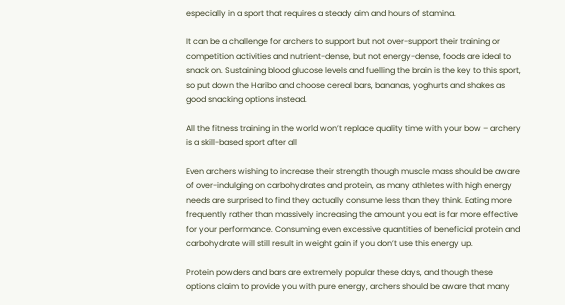especially in a sport that requires a steady aim and hours of stamina.

It can be a challenge for archers to support but not over-support their training or competition activities and nutrient-dense, but not energy-dense, foods are ideal to snack on. Sustaining blood glucose levels and fuelling the brain is the key to this sport, so put down the Haribo and choose cereal bars, bananas, yoghurts and shakes as good snacking options instead.

All the fitness training in the world won’t replace quality time with your bow – archery is a skill-based sport after all

Even archers wishing to increase their strength though muscle mass should be aware of over-indulging on carbohydrates and protein, as many athletes with high energy needs are surprised to find they actually consume less than they think. Eating more frequently rather than massively increasing the amount you eat is far more effective for your performance. Consuming even excessive quantities of beneficial protein and carbohydrate will still result in weight gain if you don’t use this energy up.

Protein powders and bars are extremely popular these days, and though these options claim to provide you with pure energy, archers should be aware that many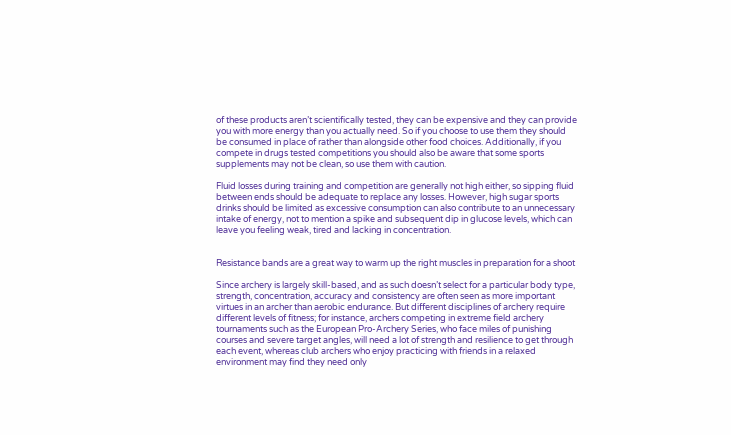of these products aren’t scientifically tested, they can be expensive and they can provide you with more energy than you actually need. So if you choose to use them they should be consumed in place of rather than alongside other food choices. Additionally, if you compete in drugs tested competitions you should also be aware that some sports supplements may not be clean, so use them with caution.

Fluid losses during training and competition are generally not high either, so sipping fluid between ends should be adequate to replace any losses. However, high sugar sports drinks should be limited as excessive consumption can also contribute to an unnecessary intake of energy, not to mention a spike and subsequent dip in glucose levels, which can leave you feeling weak, tired and lacking in concentration.


Resistance bands are a great way to warm up the right muscles in preparation for a shoot

Since archery is largely skill-based, and as such doesn’t select for a particular body type, strength, concentration, accuracy and consistency are often seen as more important virtues in an archer than aerobic endurance. But different disciplines of archery require different levels of fitness; for instance, archers competing in extreme field archery tournaments such as the European Pro-Archery Series, who face miles of punishing courses and severe target angles, will need a lot of strength and resilience to get through each event, whereas club archers who enjoy practicing with friends in a relaxed environment may find they need only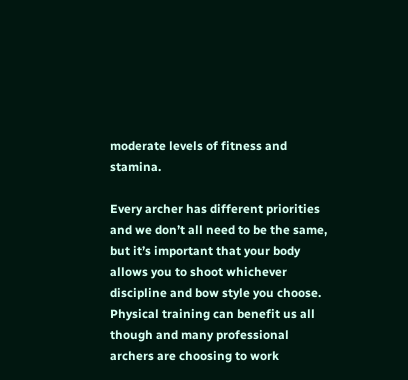moderate levels of fitness and stamina.

Every archer has different priorities and we don’t all need to be the same, but it’s important that your body allows you to shoot whichever discipline and bow style you choose. Physical training can benefit us all though and many professional archers are choosing to work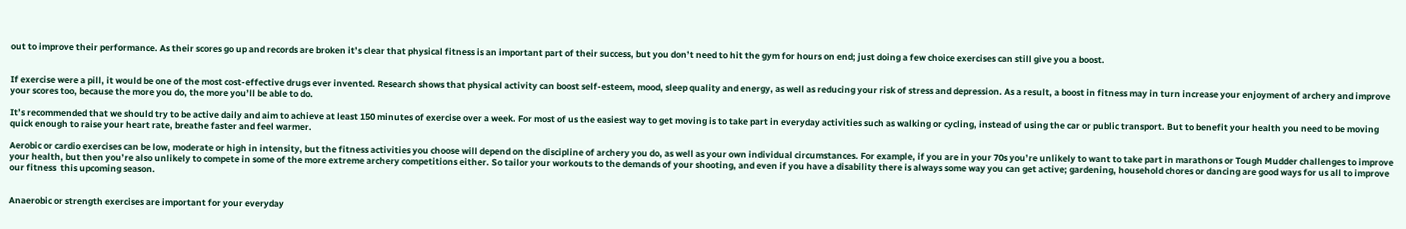out to improve their performance. As their scores go up and records are broken it’s clear that physical fitness is an important part of their success, but you don’t need to hit the gym for hours on end; just doing a few choice exercises can still give you a boost.


If exercise were a pill, it would be one of the most cost-effective drugs ever invented. Research shows that physical activity can boost self-esteem, mood, sleep quality and energy, as well as reducing your risk of stress and depression. As a result, a boost in fitness may in turn increase your enjoyment of archery and improve your scores too, because the more you do, the more you’ll be able to do.

It’s recommended that we should try to be active daily and aim to achieve at least 150 minutes of exercise over a week. For most of us the easiest way to get moving is to take part in everyday activities such as walking or cycling, instead of using the car or public transport. But to benefit your health you need to be moving quick enough to raise your heart rate, breathe faster and feel warmer.

Aerobic or cardio exercises can be low, moderate or high in intensity, but the fitness activities you choose will depend on the discipline of archery you do, as well as your own individual circumstances. For example, if you are in your 70s you’re unlikely to want to take part in marathons or Tough Mudder challenges to improve your health, but then you’re also unlikely to compete in some of the more extreme archery competitions either. So tailor your workouts to the demands of your shooting, and even if you have a disability there is always some way you can get active; gardening, household chores or dancing are good ways for us all to improve our fitness  this upcoming season.


Anaerobic or strength exercises are important for your everyday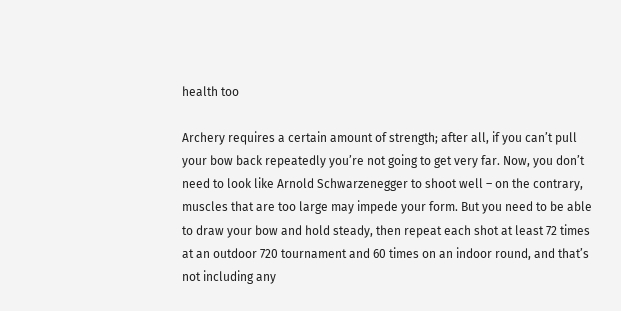health too

Archery requires a certain amount of strength; after all, if you can’t pull your bow back repeatedly you’re not going to get very far. Now, you don’t need to look like Arnold Schwarzenegger to shoot well – on the contrary, muscles that are too large may impede your form. But you need to be able to draw your bow and hold steady, then repeat each shot at least 72 times at an outdoor 720 tournament and 60 times on an indoor round, and that’s not including any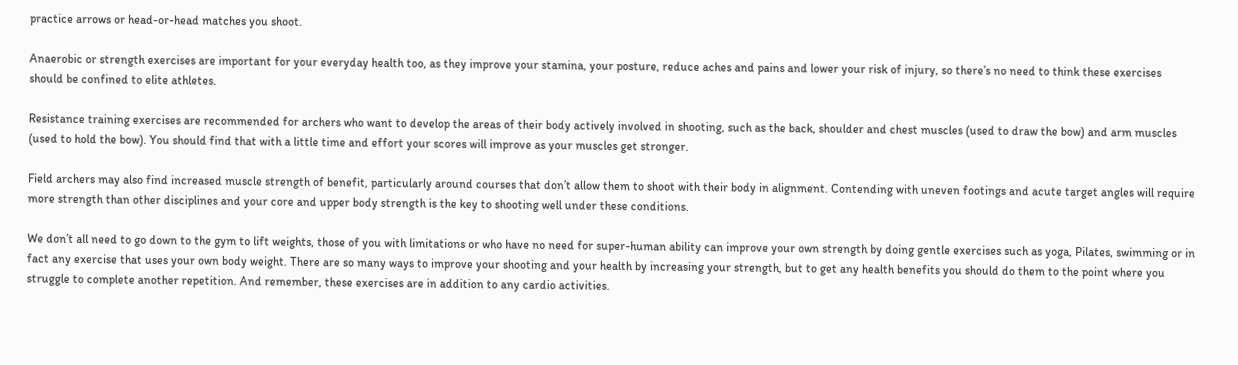practice arrows or head-or-head matches you shoot.

Anaerobic or strength exercises are important for your everyday health too, as they improve your stamina, your posture, reduce aches and pains and lower your risk of injury, so there’s no need to think these exercises should be confined to elite athletes.

Resistance training exercises are recommended for archers who want to develop the areas of their body actively involved in shooting, such as the back, shoulder and chest muscles (used to draw the bow) and arm muscles (used to hold the bow). You should find that with a little time and effort your scores will improve as your muscles get stronger.

Field archers may also find increased muscle strength of benefit, particularly around courses that don’t allow them to shoot with their body in alignment. Contending with uneven footings and acute target angles will require more strength than other disciplines and your core and upper body strength is the key to shooting well under these conditions.

We don’t all need to go down to the gym to lift weights, those of you with limitations or who have no need for super-human ability can improve your own strength by doing gentle exercises such as yoga, Pilates, swimming or in fact any exercise that uses your own body weight. There are so many ways to improve your shooting and your health by increasing your strength, but to get any health benefits you should do them to the point where you struggle to complete another repetition. And remember, these exercises are in addition to any cardio activities.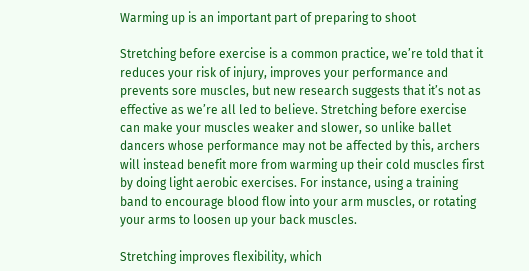Warming up is an important part of preparing to shoot

Stretching before exercise is a common practice, we’re told that it reduces your risk of injury, improves your performance and prevents sore muscles, but new research suggests that it’s not as effective as we’re all led to believe. Stretching before exercise can make your muscles weaker and slower, so unlike ballet dancers whose performance may not be affected by this, archers will instead benefit more from warming up their cold muscles first by doing light aerobic exercises. For instance, using a training band to encourage blood flow into your arm muscles, or rotating your arms to loosen up your back muscles.

Stretching improves flexibility, which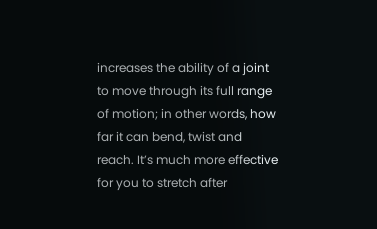increases the ability of a joint to move through its full range of motion; in other words, how far it can bend, twist and reach. It’s much more effective for you to stretch after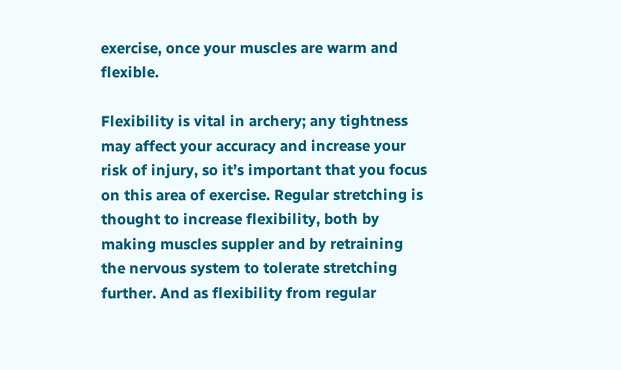exercise, once your muscles are warm and flexible.

Flexibility is vital in archery; any tightness may affect your accuracy and increase your risk of injury, so it’s important that you focus on this area of exercise. Regular stretching is thought to increase flexibility, both by making muscles suppler and by retraining the nervous system to tolerate stretching further. And as flexibility from regular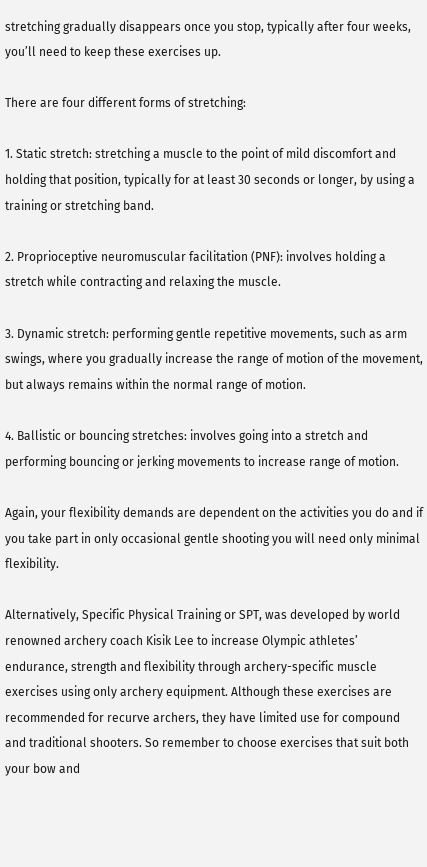stretching gradually disappears once you stop, typically after four weeks, you’ll need to keep these exercises up.

There are four different forms of stretching:

1. Static stretch: stretching a muscle to the point of mild discomfort and holding that position, typically for at least 30 seconds or longer, by using a training or stretching band.

2. Proprioceptive neuromuscular facilitation (PNF): involves holding a stretch while contracting and relaxing the muscle.

3. Dynamic stretch: performing gentle repetitive movements, such as arm swings, where you gradually increase the range of motion of the movement, but always remains within the normal range of motion.

4. Ballistic or bouncing stretches: involves going into a stretch and performing bouncing or jerking movements to increase range of motion.

Again, your flexibility demands are dependent on the activities you do and if you take part in only occasional gentle shooting you will need only minimal flexibility.

Alternatively, Specific Physical Training or SPT, was developed by world renowned archery coach Kisik Lee to increase Olympic athletes’ endurance, strength and flexibility through archery-specific muscle exercises using only archery equipment. Although these exercises are recommended for recurve archers, they have limited use for compound and traditional shooters. So remember to choose exercises that suit both your bow and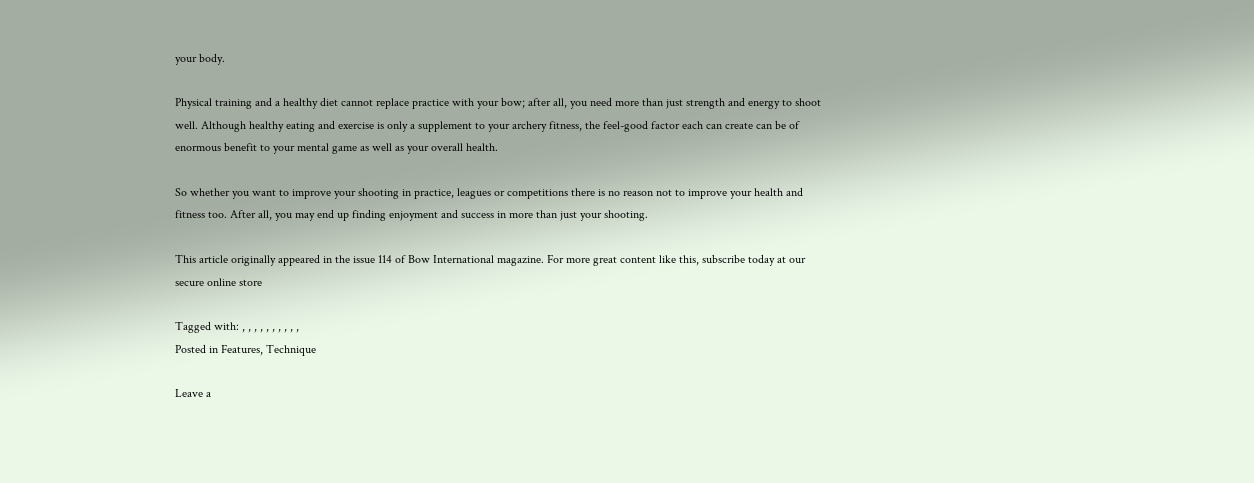your body.

Physical training and a healthy diet cannot replace practice with your bow; after all, you need more than just strength and energy to shoot well. Although healthy eating and exercise is only a supplement to your archery fitness, the feel-good factor each can create can be of enormous benefit to your mental game as well as your overall health.

So whether you want to improve your shooting in practice, leagues or competitions there is no reason not to improve your health and fitness too. After all, you may end up finding enjoyment and success in more than just your shooting.

This article originally appeared in the issue 114 of Bow International magazine. For more great content like this, subscribe today at our secure online store

Tagged with: , , , , , , , , , ,
Posted in Features, Technique

Leave a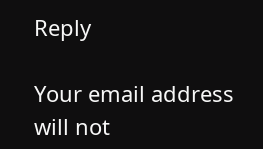Reply

Your email address will not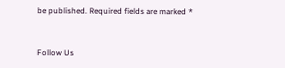be published. Required fields are marked *


Follow Us